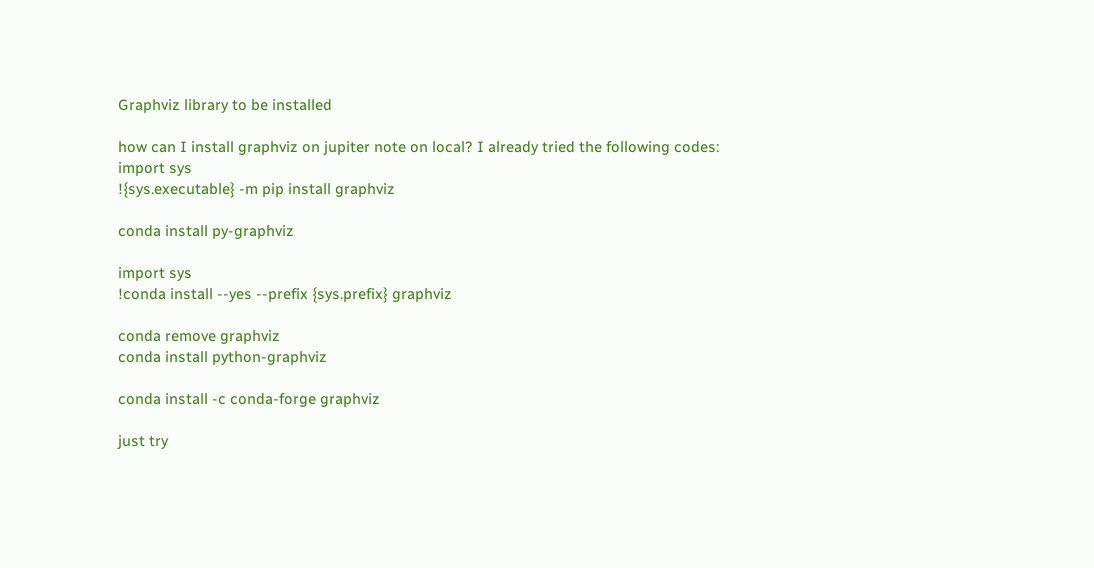Graphviz library to be installed

how can I install graphviz on jupiter note on local? I already tried the following codes:
import sys
!{sys.executable} -m pip install graphviz

conda install py-graphviz

import sys
!conda install --yes --prefix {sys.prefix} graphviz

conda remove graphviz
conda install python-graphviz

conda install -c conda-forge graphviz

just try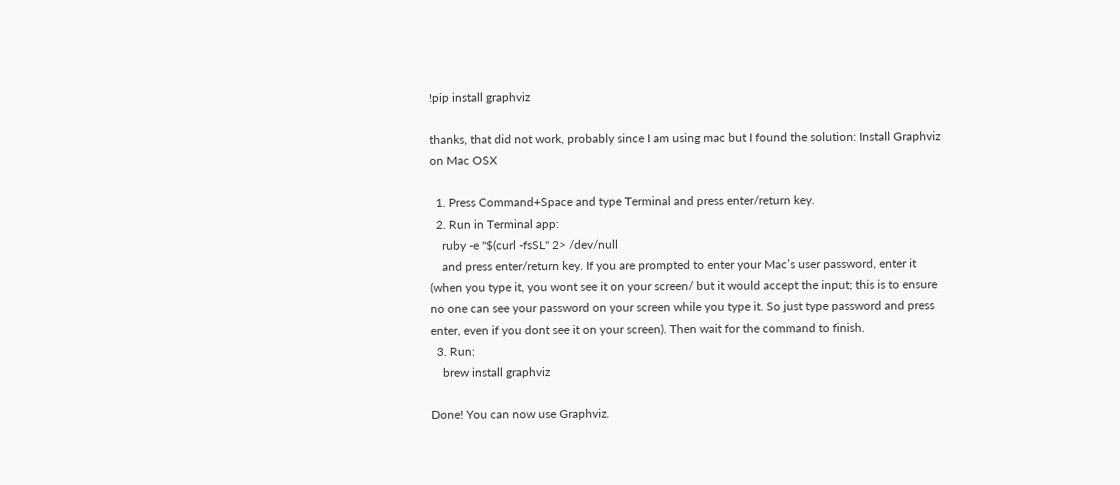!pip install graphviz

thanks, that did not work, probably since I am using mac but I found the solution: Install Graphviz on Mac OSX

  1. Press Command+Space and type Terminal and press enter/return key.
  2. Run in Terminal app:
    ruby -e "$(curl -fsSL" 2> /dev/null
    and press enter/return key. If you are prompted to enter your Mac’s user password, enter it (when you type it, you wont see it on your screen/ but it would accept the input; this is to ensure no one can see your password on your screen while you type it. So just type password and press enter, even if you dont see it on your screen). Then wait for the command to finish.
  3. Run:
    brew install graphviz

Done! You can now use Graphviz.